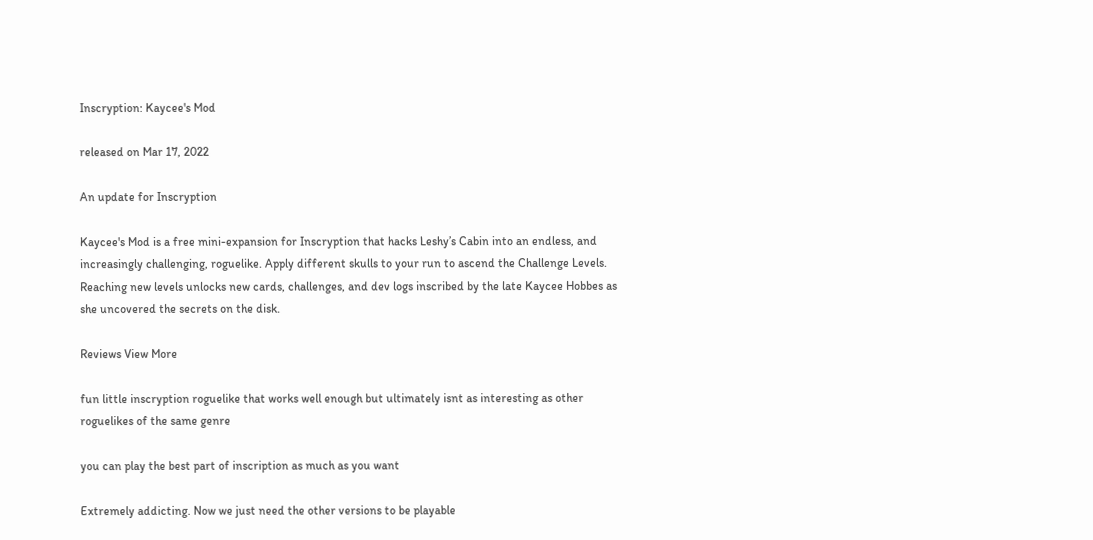Inscryption: Kaycee's Mod

released on Mar 17, 2022

An update for Inscryption

Kaycee's Mod is a free mini-expansion for Inscryption that hacks Leshy’s Cabin into an endless, and increasingly challenging, roguelike. Apply different skulls to your run to ascend the Challenge Levels. Reaching new levels unlocks new cards, challenges, and dev logs inscribed by the late Kaycee Hobbes as she uncovered the secrets on the disk.

Reviews View More

fun little inscryption roguelike that works well enough but ultimately isnt as interesting as other roguelikes of the same genre

you can play the best part of inscription as much as you want

Extremely addicting. Now we just need the other versions to be playable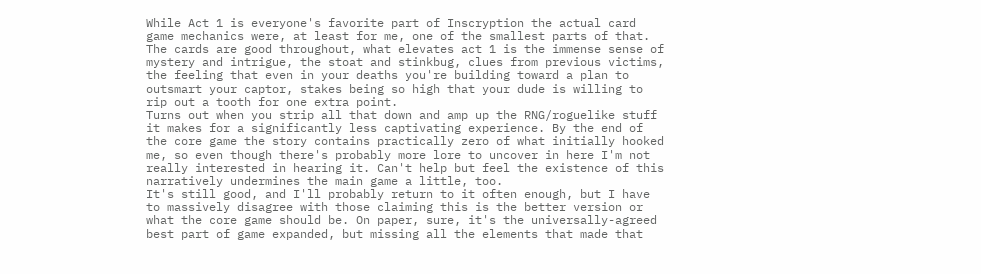While Act 1 is everyone's favorite part of Inscryption the actual card game mechanics were, at least for me, one of the smallest parts of that. The cards are good throughout, what elevates act 1 is the immense sense of mystery and intrigue, the stoat and stinkbug, clues from previous victims, the feeling that even in your deaths you're building toward a plan to outsmart your captor, stakes being so high that your dude is willing to rip out a tooth for one extra point.
Turns out when you strip all that down and amp up the RNG/roguelike stuff it makes for a significantly less captivating experience. By the end of the core game the story contains practically zero of what initially hooked me, so even though there's probably more lore to uncover in here I'm not really interested in hearing it. Can't help but feel the existence of this narratively undermines the main game a little, too.
It's still good, and I'll probably return to it often enough, but I have to massively disagree with those claiming this is the better version or what the core game should be. On paper, sure, it's the universally-agreed best part of game expanded, but missing all the elements that made that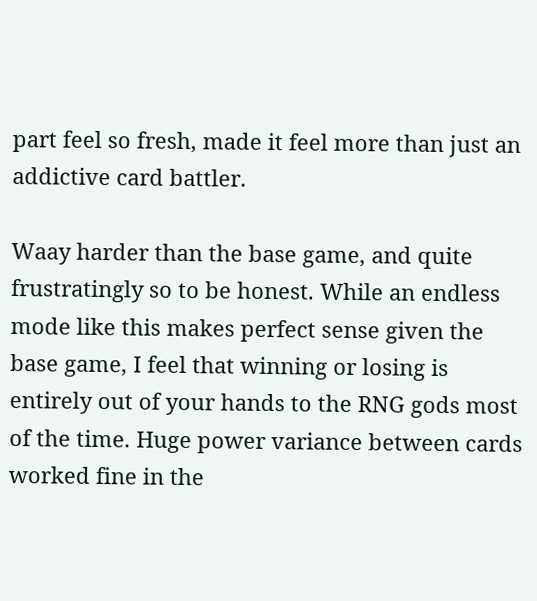part feel so fresh, made it feel more than just an addictive card battler.

Waay harder than the base game, and quite frustratingly so to be honest. While an endless mode like this makes perfect sense given the base game, I feel that winning or losing is entirely out of your hands to the RNG gods most of the time. Huge power variance between cards worked fine in the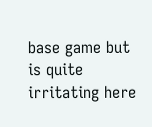base game but is quite irritating here